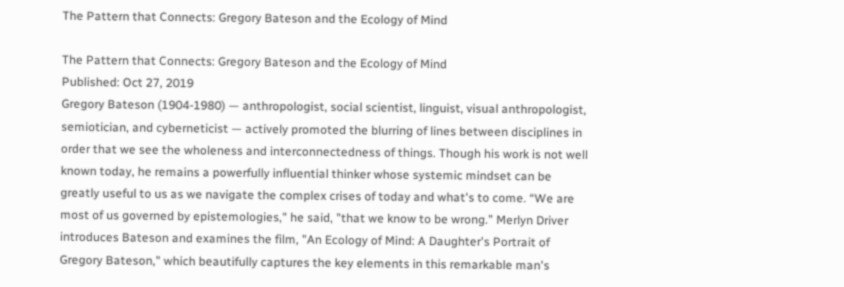The Pattern that Connects: Gregory Bateson and the Ecology of Mind

The Pattern that Connects: Gregory Bateson and the Ecology of Mind
Published: Oct 27, 2019
Gregory Bateson (1904-1980) — anthropologist, social scientist, linguist, visual anthropologist, semiotician, and cyberneticist — actively promoted the blurring of lines between disciplines in order that we see the wholeness and interconnectedness of things. Though his work is not well known today, he remains a powerfully influential thinker whose systemic mindset can be greatly useful to us as we navigate the complex crises of today and what's to come. “We are most of us governed by epistemologies," he said, "that we know to be wrong.” Merlyn Driver introduces Bateson and examines the film, "An Ecology of Mind: A Daughter's Portrait of Gregory Bateson," which beautifully captures the key elements in this remarkable man's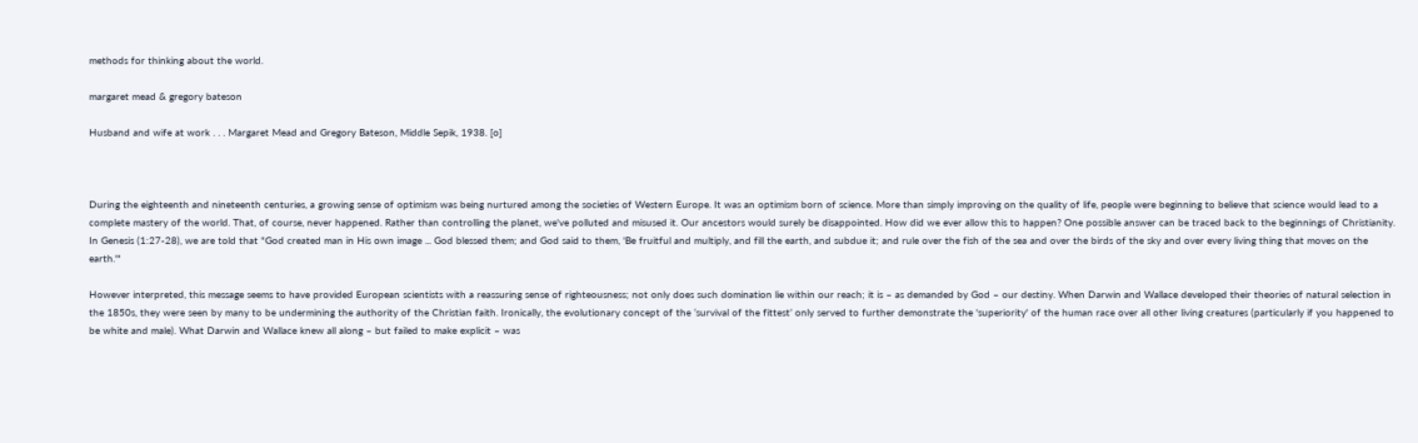methods for thinking about the world.

margaret mead & gregory bateson

Husband and wife at work . . . Margaret Mead and Gregory Bateson, Middle Sepik, 1938. [o]



During the eighteenth and nineteenth centuries, a growing sense of optimism was being nurtured among the societies of Western Europe. It was an optimism born of science. More than simply improving on the quality of life, people were beginning to believe that science would lead to a complete mastery of the world. That, of course, never happened. Rather than controlling the planet, we've polluted and misused it. Our ancestors would surely be disappointed. How did we ever allow this to happen? One possible answer can be traced back to the beginnings of Christianity. In Genesis (1:27-28), we are told that "God created man in His own image ... God blessed them; and God said to them, 'Be fruitful and multiply, and fill the earth, and subdue it; and rule over the fish of the sea and over the birds of the sky and over every living thing that moves on the earth.'"

However interpreted, this message seems to have provided European scientists with a reassuring sense of righteousness; not only does such domination lie within our reach; it is – as demanded by God – our destiny. When Darwin and Wallace developed their theories of natural selection in the 1850s, they were seen by many to be undermining the authority of the Christian faith. Ironically, the evolutionary concept of the ‘survival of the fittest’ only served to further demonstrate the 'superiority' of the human race over all other living creatures (particularly if you happened to be white and male). What Darwin and Wallace knew all along – but failed to make explicit – was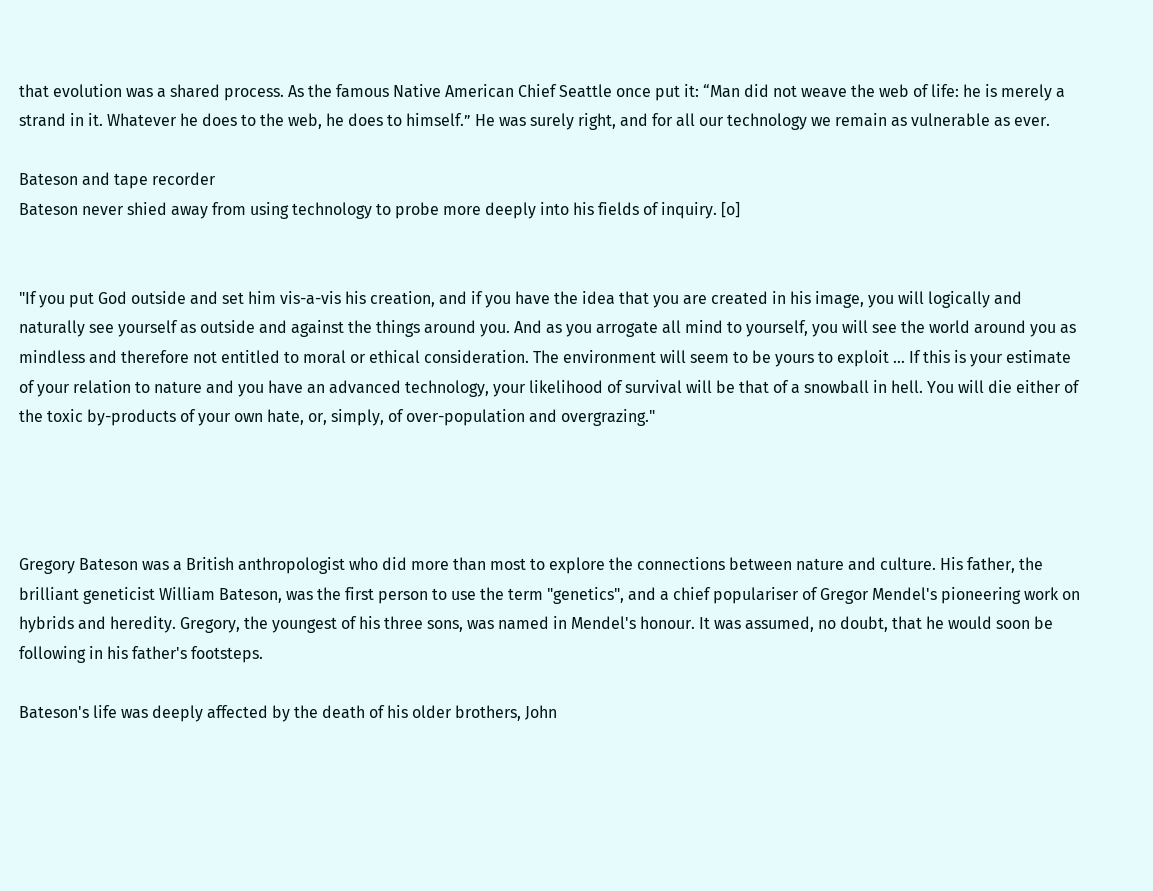that evolution was a shared process. As the famous Native American Chief Seattle once put it: “Man did not weave the web of life: he is merely a strand in it. Whatever he does to the web, he does to himself.” He was surely right, and for all our technology we remain as vulnerable as ever.

Bateson and tape recorder
Bateson never shied away from using technology to probe more deeply into his fields of inquiry. [o]


"If you put God outside and set him vis-a-vis his creation, and if you have the idea that you are created in his image, you will logically and naturally see yourself as outside and against the things around you. And as you arrogate all mind to yourself, you will see the world around you as mindless and therefore not entitled to moral or ethical consideration. The environment will seem to be yours to exploit ... If this is your estimate of your relation to nature and you have an advanced technology, your likelihood of survival will be that of a snowball in hell. You will die either of the toxic by-products of your own hate, or, simply, of over-population and overgrazing."




Gregory Bateson was a British anthropologist who did more than most to explore the connections between nature and culture. His father, the brilliant geneticist William Bateson, was the first person to use the term "genetics", and a chief populariser of Gregor Mendel's pioneering work on hybrids and heredity. Gregory, the youngest of his three sons, was named in Mendel's honour. It was assumed, no doubt, that he would soon be following in his father's footsteps.

Bateson's life was deeply affected by the death of his older brothers, John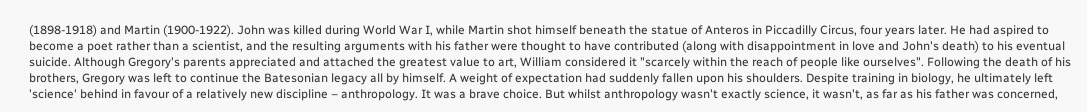(1898-1918) and Martin (1900-1922). John was killed during World War I, while Martin shot himself beneath the statue of Anteros in Piccadilly Circus, four years later. He had aspired to become a poet rather than a scientist, and the resulting arguments with his father were thought to have contributed (along with disappointment in love and John's death) to his eventual suicide. Although Gregory's parents appreciated and attached the greatest value to art, William considered it "scarcely within the reach of people like ourselves". Following the death of his brothers, Gregory was left to continue the Batesonian legacy all by himself. A weight of expectation had suddenly fallen upon his shoulders. Despite training in biology, he ultimately left 'science' behind in favour of a relatively new discipline – anthropology. It was a brave choice. But whilst anthropology wasn't exactly science, it wasn't, as far as his father was concerned,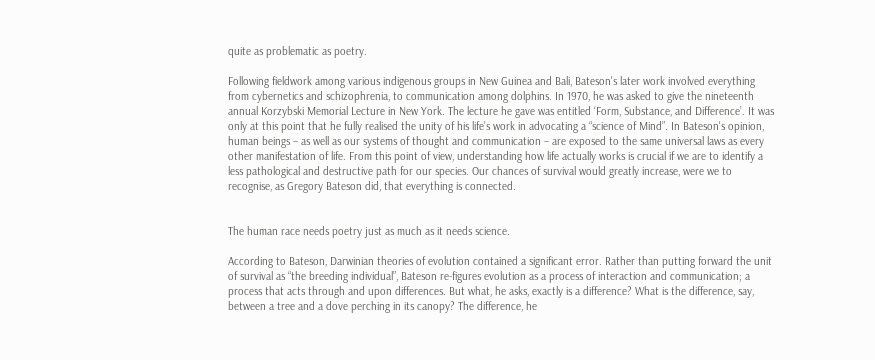quite as problematic as poetry.

Following fieldwork among various indigenous groups in New Guinea and Bali, Bateson's later work involved everything from cybernetics and schizophrenia, to communication among dolphins. In 1970, he was asked to give the nineteenth annual Korzybski Memorial Lecture in New York. The lecture he gave was entitled ‘Form, Substance, and Difference’. It was only at this point that he fully realised the unity of his life’s work in advocating a “science of Mind”. In Bateson's opinion, human beings – as well as our systems of thought and communication – are exposed to the same universal laws as every other manifestation of life. From this point of view, understanding how life actually works is crucial if we are to identify a less pathological and destructive path for our species. Our chances of survival would greatly increase, were we to recognise, as Gregory Bateson did, that everything is connected.


The human race needs poetry just as much as it needs science.

According to Bateson, Darwinian theories of evolution contained a significant error. Rather than putting forward the unit of survival as “the breeding individual”, Bateson re-figures evolution as a process of interaction and communication; a process that acts through and upon differences. But what, he asks, exactly is a difference? What is the difference, say, between a tree and a dove perching in its canopy? The difference, he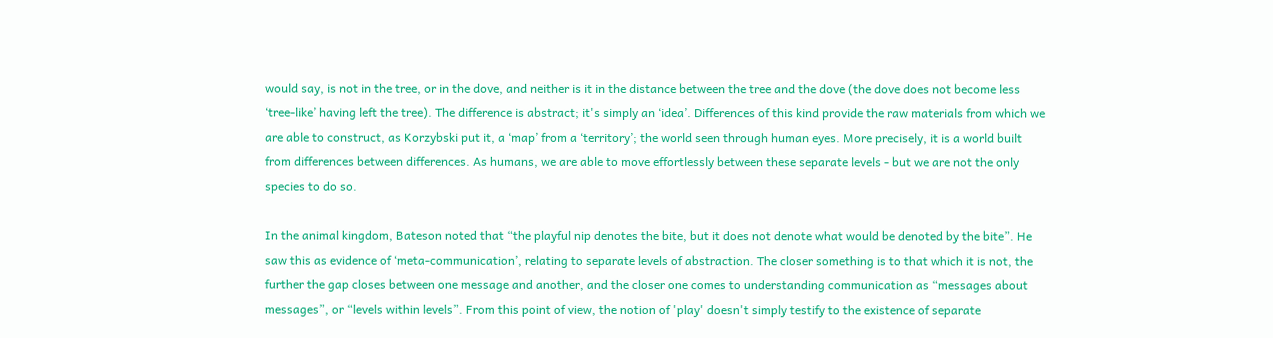would say, is not in the tree, or in the dove, and neither is it in the distance between the tree and the dove (the dove does not become less ‘tree-like’ having left the tree). The difference is abstract; it's simply an ‘idea’. Differences of this kind provide the raw materials from which we are able to construct, as Korzybski put it, a ‘map’ from a ‘territory’; the world seen through human eyes. More precisely, it is a world built from differences between differences. As humans, we are able to move effortlessly between these separate levels - but we are not the only species to do so.

In the animal kingdom, Bateson noted that “the playful nip denotes the bite, but it does not denote what would be denoted by the bite”. He saw this as evidence of ‘meta-communication’, relating to separate levels of abstraction. The closer something is to that which it is not, the further the gap closes between one message and another, and the closer one comes to understanding communication as “messages about messages”, or “levels within levels”. From this point of view, the notion of 'play' doesn't simply testify to the existence of separate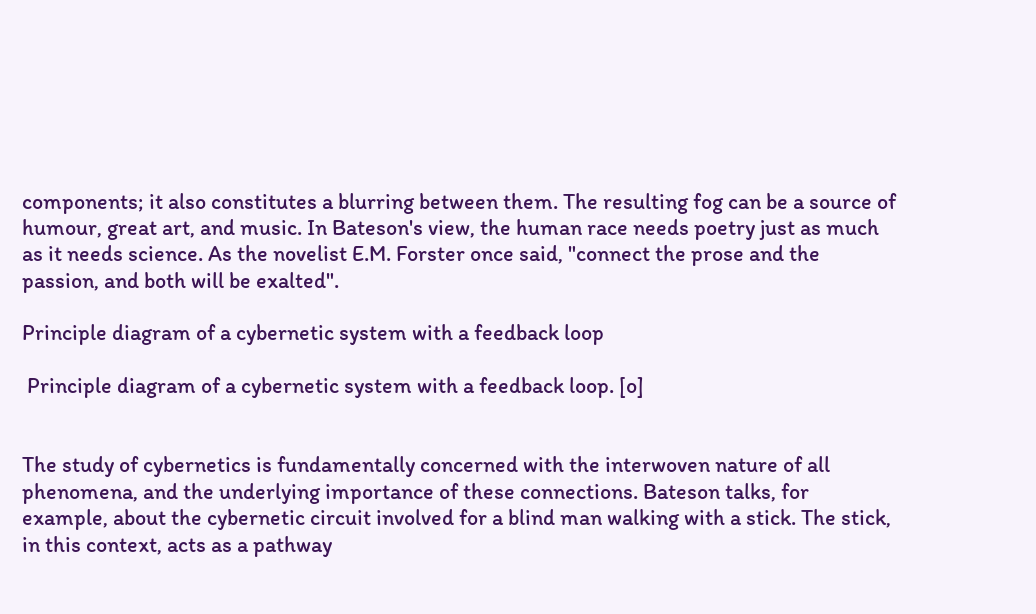components; it also constitutes a blurring between them. The resulting fog can be a source of humour, great art, and music. In Bateson's view, the human race needs poetry just as much as it needs science. As the novelist E.M. Forster once said, "connect the prose and the passion, and both will be exalted".

Principle diagram of a cybernetic system with a feedback loop

 Principle diagram of a cybernetic system with a feedback loop. [o]


The study of cybernetics is fundamentally concerned with the interwoven nature of all phenomena, and the underlying importance of these connections. Bateson talks, for example, about the cybernetic circuit involved for a blind man walking with a stick. The stick, in this context, acts as a pathway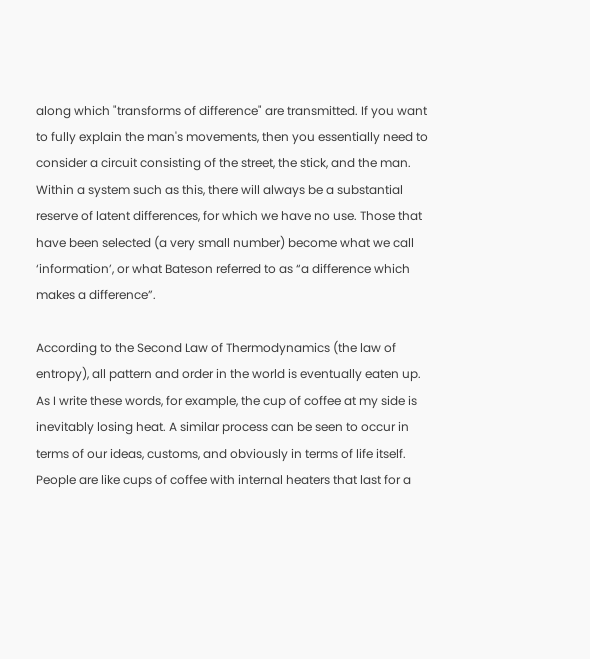along which "transforms of difference" are transmitted. If you want to fully explain the man's movements, then you essentially need to consider a circuit consisting of the street, the stick, and the man. Within a system such as this, there will always be a substantial reserve of latent differences, for which we have no use. Those that have been selected (a very small number) become what we call ‘information’, or what Bateson referred to as “a difference which makes a difference”.

According to the Second Law of Thermodynamics (the law of entropy), all pattern and order in the world is eventually eaten up. As I write these words, for example, the cup of coffee at my side is inevitably losing heat. A similar process can be seen to occur in terms of our ideas, customs, and obviously in terms of life itself. People are like cups of coffee with internal heaters that last for a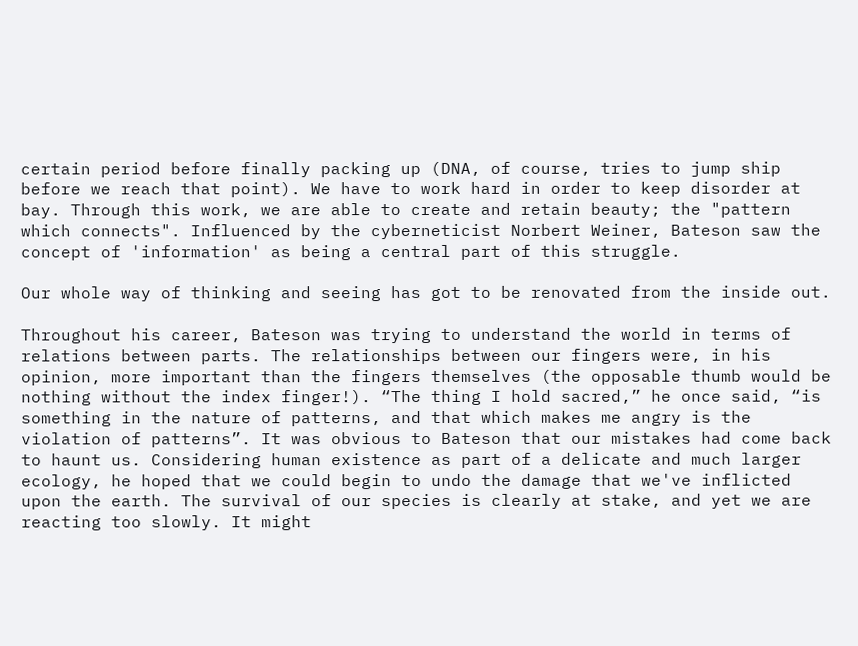certain period before finally packing up (DNA, of course, tries to jump ship before we reach that point). We have to work hard in order to keep disorder at bay. Through this work, we are able to create and retain beauty; the "pattern which connects". Influenced by the cyberneticist Norbert Weiner, Bateson saw the concept of 'information' as being a central part of this struggle.

Our whole way of thinking and seeing has got to be renovated from the inside out.

Throughout his career, Bateson was trying to understand the world in terms of relations between parts. The relationships between our fingers were, in his opinion, more important than the fingers themselves (the opposable thumb would be nothing without the index finger!). “The thing I hold sacred,” he once said, “is something in the nature of patterns, and that which makes me angry is the violation of patterns”. It was obvious to Bateson that our mistakes had come back to haunt us. Considering human existence as part of a delicate and much larger ecology, he hoped that we could begin to undo the damage that we've inflicted upon the earth. The survival of our species is clearly at stake, and yet we are reacting too slowly. It might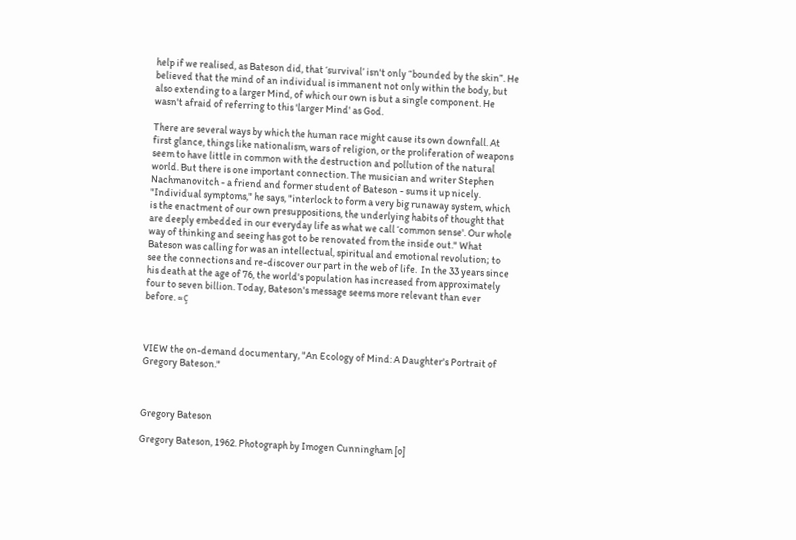help if we realised, as Bateson did, that ‘survival’ isn't only “bounded by the skin”. He believed that the mind of an individual is immanent not only within the body, but also extending to a larger Mind, of which our own is but a single component. He wasn't afraid of referring to this 'larger Mind' as God.

There are several ways by which the human race might cause its own downfall. At first glance, things like nationalism, wars of religion, or the proliferation of weapons seem to have little in common with the destruction and pollution of the natural world. But there is one important connection. The musician and writer Stephen Nachmanovitch - a friend and former student of Bateson - sums it up nicely. "Individual symptoms," he says, "interlock to form a very big runaway system, which is the enactment of our own presuppositions, the underlying habits of thought that are deeply embedded in our everyday life as what we call ‘common sense'. Our whole way of thinking and seeing has got to be renovated from the inside out." What Bateson was calling for was an intellectual, spiritual and emotional revolution; to see the connections and re-discover our part in the web of life.  In the 33 years since his death at the age of 76, the world's population has increased from approximately four to seven billion. Today, Bateson's message seems more relevant than ever before. ≈ç



VIEW the on-demand documentary, "An Ecology of Mind: A Daughter's Portrait of Gregory Bateson."



Gregory Bateson

Gregory Bateson, 1962. Photograph by Imogen Cunningham [o]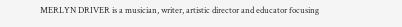MERLYN DRIVER is a musician, writer, artistic director and educator focusing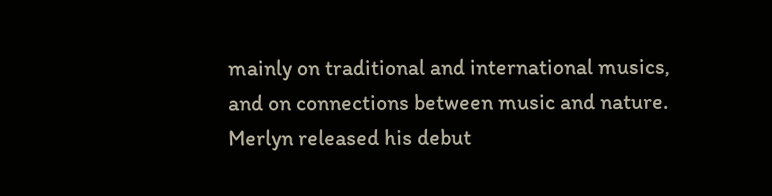mainly on traditional and international musics, and on connections between music and nature. Merlyn released his debut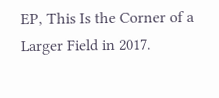EP, This Is the Corner of a Larger Field in 2017.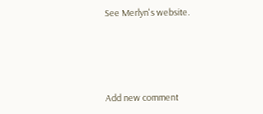See Merlyn's website.




Add new comment